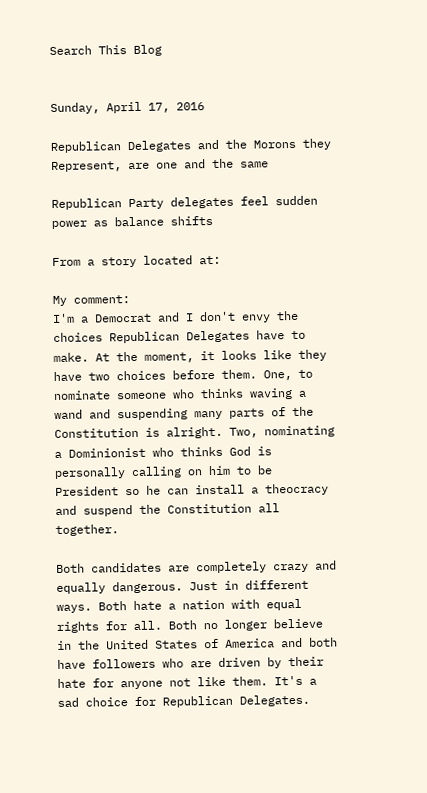Search This Blog


Sunday, April 17, 2016

Republican Delegates and the Morons they Represent, are one and the same

Republican Party delegates feel sudden power as balance shifts

From a story located at:

My comment:
I'm a Democrat and I don't envy the choices Republican Delegates have to make. At the moment, it looks like they have two choices before them. One, to nominate someone who thinks waving a wand and suspending many parts of the Constitution is alright. Two, nominating a Dominionist who thinks God is personally calling on him to be President so he can install a theocracy and suspend the Constitution all together.

Both candidates are completely crazy and equally dangerous. Just in different ways. Both hate a nation with equal rights for all. Both no longer believe in the United States of America and both have followers who are driven by their hate for anyone not like them. It's a sad choice for Republican Delegates.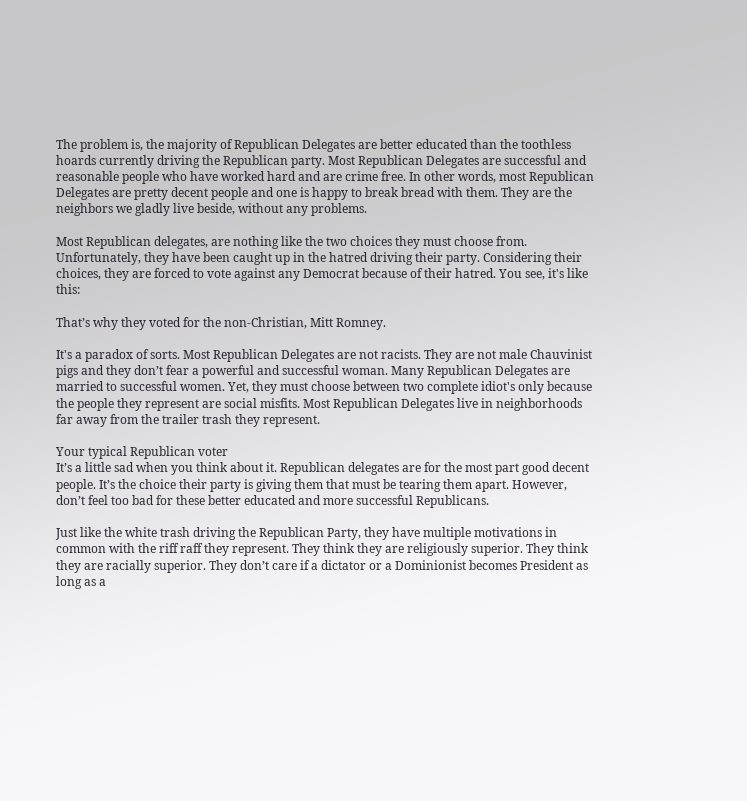The problem is, the majority of Republican Delegates are better educated than the toothless hoards currently driving the Republican party. Most Republican Delegates are successful and reasonable people who have worked hard and are crime free. In other words, most Republican Delegates are pretty decent people and one is happy to break bread with them. They are the neighbors we gladly live beside, without any problems.

Most Republican delegates, are nothing like the two choices they must choose from. Unfortunately, they have been caught up in the hatred driving their party. Considering their choices, they are forced to vote against any Democrat because of their hatred. You see, it's like this:

That’s why they voted for the non-Christian, Mitt Romney.

It's a paradox of sorts. Most Republican Delegates are not racists. They are not male Chauvinist pigs and they don’t fear a powerful and successful woman. Many Republican Delegates are married to successful women. Yet, they must choose between two complete idiot's only because the people they represent are social misfits. Most Republican Delegates live in neighborhoods far away from the trailer trash they represent.

Your typical Republican voter
It’s a little sad when you think about it. Republican delegates are for the most part good decent people. It’s the choice their party is giving them that must be tearing them apart. However, don’t feel too bad for these better educated and more successful Republicans.

Just like the white trash driving the Republican Party, they have multiple motivations in common with the riff raff they represent. They think they are religiously superior. They think they are racially superior. They don’t care if a dictator or a Dominionist becomes President as long as a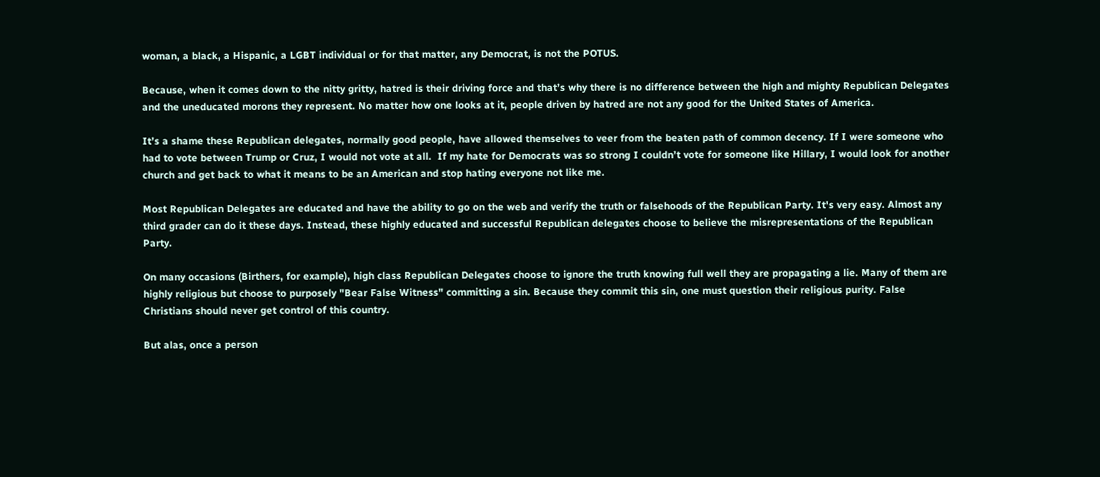woman, a black, a Hispanic, a LGBT individual or for that matter, any Democrat, is not the POTUS.

Because, when it comes down to the nitty gritty, hatred is their driving force and that’s why there is no difference between the high and mighty Republican Delegates and the uneducated morons they represent. No matter how one looks at it, people driven by hatred are not any good for the United States of America.

It’s a shame these Republican delegates, normally good people, have allowed themselves to veer from the beaten path of common decency. If I were someone who had to vote between Trump or Cruz, I would not vote at all.  If my hate for Democrats was so strong I couldn’t vote for someone like Hillary, I would look for another church and get back to what it means to be an American and stop hating everyone not like me.

Most Republican Delegates are educated and have the ability to go on the web and verify the truth or falsehoods of the Republican Party. It's very easy. Almost any third grader can do it these days. Instead, these highly educated and successful Republican delegates choose to believe the misrepresentations of the Republican Party.

On many occasions (Birthers, for example), high class Republican Delegates choose to ignore the truth knowing full well they are propagating a lie. Many of them are highly religious but choose to purposely "Bear False Witness" committing a sin. Because they commit this sin, one must question their religious purity. False Christians should never get control of this country.

But alas, once a person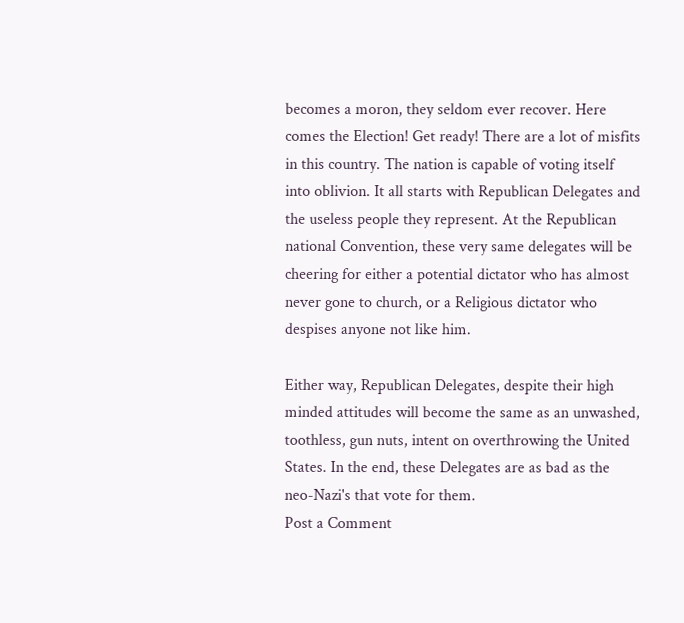becomes a moron, they seldom ever recover. Here comes the Election! Get ready! There are a lot of misfits in this country. The nation is capable of voting itself into oblivion. It all starts with Republican Delegates and the useless people they represent. At the Republican national Convention, these very same delegates will be cheering for either a potential dictator who has almost never gone to church, or a Religious dictator who despises anyone not like him.

Either way, Republican Delegates, despite their high minded attitudes will become the same as an unwashed, toothless, gun nuts, intent on overthrowing the United States. In the end, these Delegates are as bad as the neo-Nazi's that vote for them.
Post a Comment